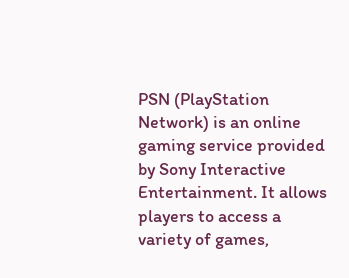PSN (PlayStation Network) is an online gaming service provided by Sony Interactive Entertainment. It allows players to access a variety of games,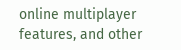online multiplayer features, and other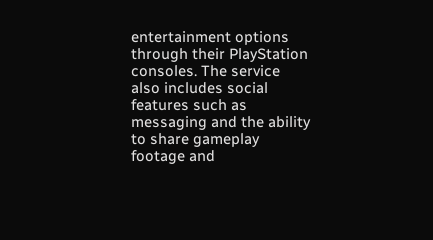entertainment options through their PlayStation consoles. The service also includes social features such as messaging and the ability to share gameplay footage and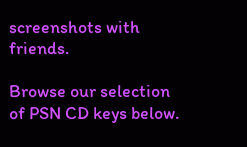screenshots with friends.

Browse our selection of PSN CD keys below.